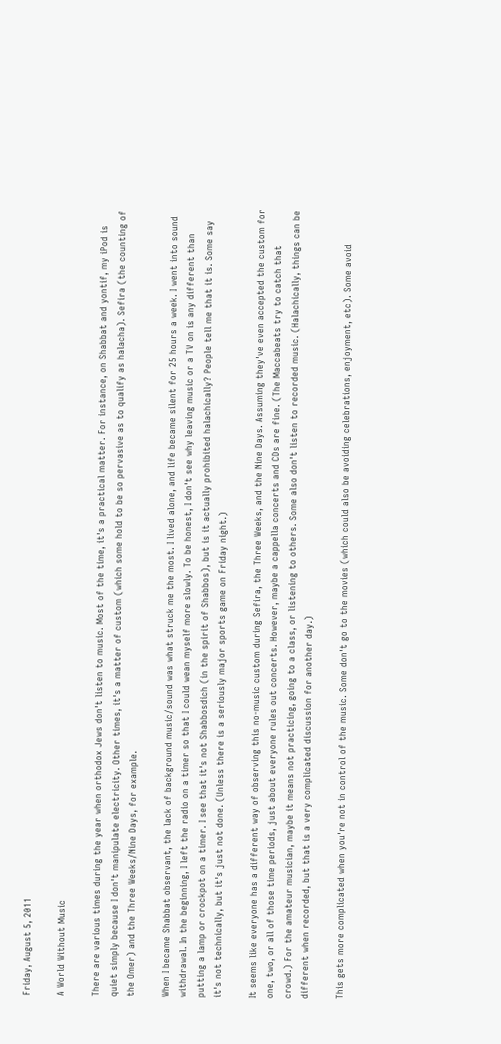Friday, August 5, 2011

A World Without Music

There are various times during the year when orthodox Jews don't listen to music. Most of the time, it's a practical matter. For instance, on Shabbat and yontif, my iPod is quiet simply because I don't manipulate electricity. Other times, it's a matter of custom (which some hold to be so pervasive as to qualify as halacha). Sefira (the counting of the Omer) and the Three Weeks/Nine Days, for example.

When I became Shabbat observant, the lack of background music/sound was what struck me the most. I lived alone, and life became silent for 25 hours a week. I went into sound withdrawal. In the beginning, I left the radio on a timer so that I could wean myself more slowly. To be honest, I don't see why leaving music or a TV on is any different than putting a lamp or crockpot on a timer. I see that it's not Shabbosdich (in the spirit of Shabbos), but is it actually prohibited halachically? People tell me that it is. Some say it's not technically, but it's just not done. (Unless there is a seriously major sports game on Friday night.)

It seems like everyone has a different way of observing this no-music custom during Sefira, the Three Weeks, and the Nine Days. Assuming they've even accepted the custom for one, two, or all of those time periods, just about everyone rules out concerts. However, maybe a cappella concerts and CDs are fine. (The Maccabeats try to catch that crowd.) For the amateur musician, maybe it means not practicing, going to a class, or listening to others. Some also don't listen to recorded music. (Halachically, things can be different when recorded, but that is a very complicated discussion for another day.)

This gets more complicated when you're not in control of the music. Some don't go to the movies (which could also be avoiding celebrations, enjoyment, etc). Some avoid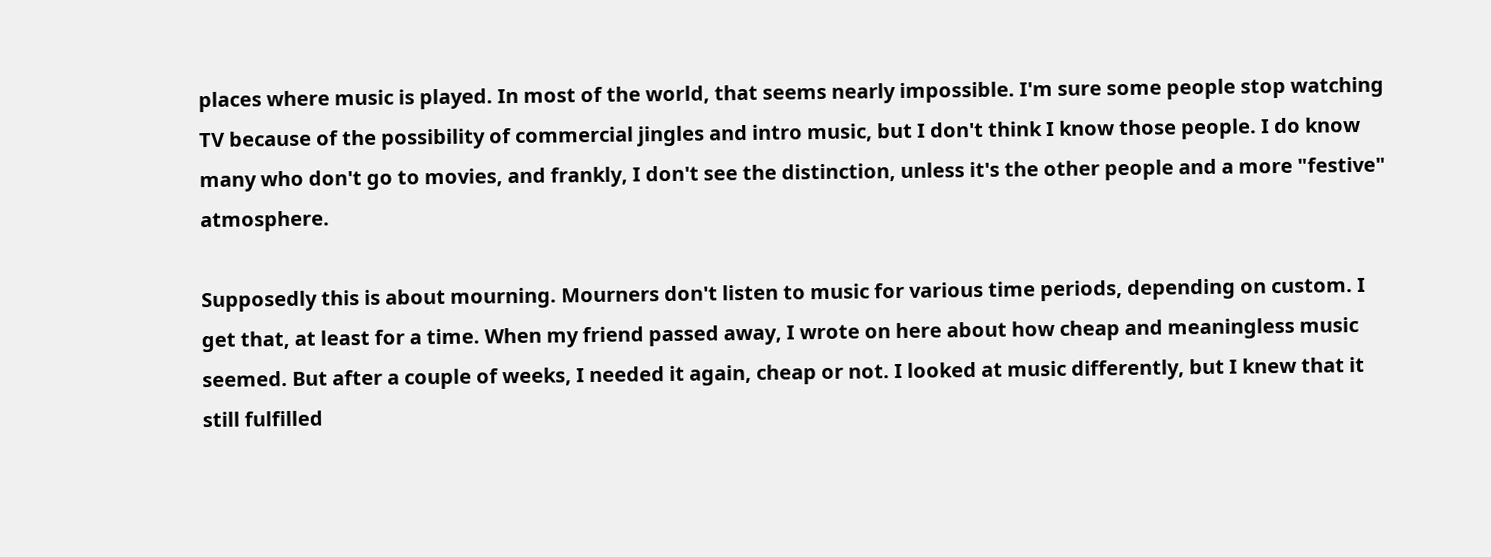places where music is played. In most of the world, that seems nearly impossible. I'm sure some people stop watching TV because of the possibility of commercial jingles and intro music, but I don't think I know those people. I do know many who don't go to movies, and frankly, I don't see the distinction, unless it's the other people and a more "festive" atmosphere.

Supposedly this is about mourning. Mourners don't listen to music for various time periods, depending on custom. I get that, at least for a time. When my friend passed away, I wrote on here about how cheap and meaningless music seemed. But after a couple of weeks, I needed it again, cheap or not. I looked at music differently, but I knew that it still fulfilled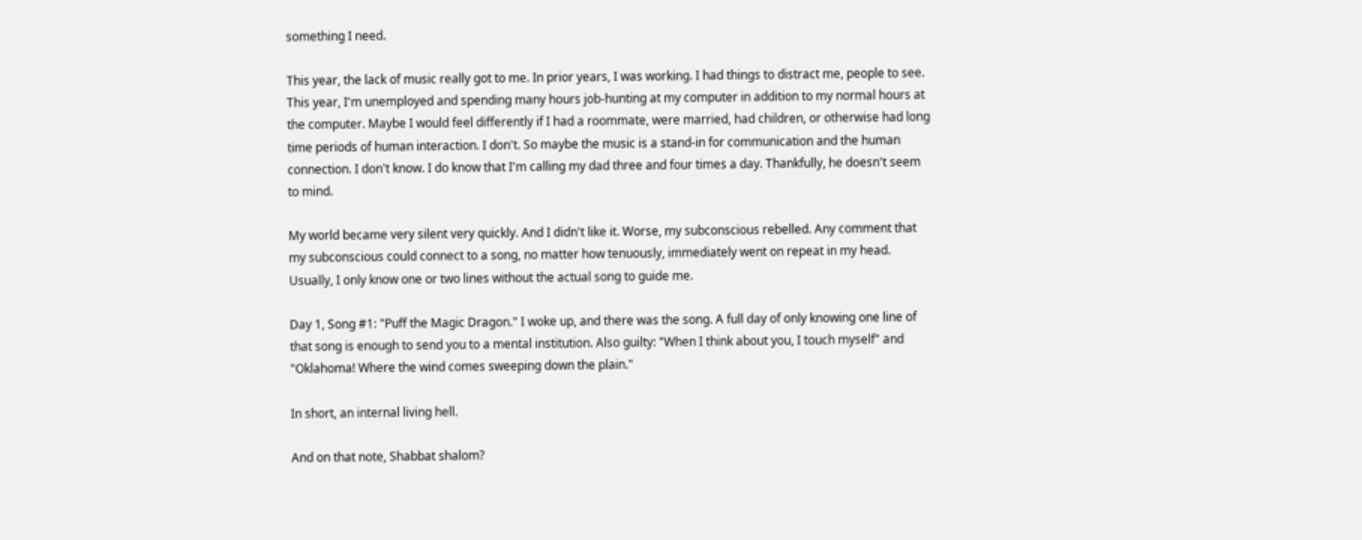something I need.

This year, the lack of music really got to me. In prior years, I was working. I had things to distract me, people to see. This year, I'm unemployed and spending many hours job-hunting at my computer in addition to my normal hours at the computer. Maybe I would feel differently if I had a roommate, were married, had children, or otherwise had long time periods of human interaction. I don't. So maybe the music is a stand-in for communication and the human connection. I don't know. I do know that I'm calling my dad three and four times a day. Thankfully, he doesn't seem to mind.

My world became very silent very quickly. And I didn't like it. Worse, my subconscious rebelled. Any comment that my subconscious could connect to a song, no matter how tenuously, immediately went on repeat in my head. Usually, I only know one or two lines without the actual song to guide me.

Day 1, Song #1: "Puff the Magic Dragon." I woke up, and there was the song. A full day of only knowing one line of that song is enough to send you to a mental institution. Also guilty: "When I think about you, I touch myself" and "Oklahoma! Where the wind comes sweeping down the plain."

In short, an internal living hell.

And on that note, Shabbat shalom?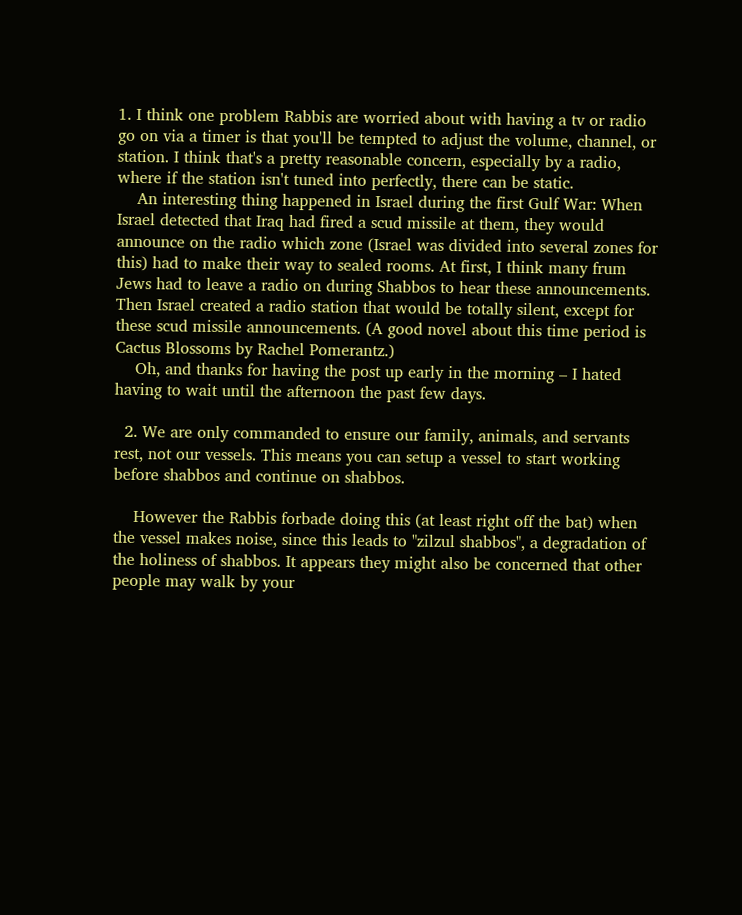1. I think one problem Rabbis are worried about with having a tv or radio go on via a timer is that you'll be tempted to adjust the volume, channel, or station. I think that's a pretty reasonable concern, especially by a radio, where if the station isn't tuned into perfectly, there can be static.
    An interesting thing happened in Israel during the first Gulf War: When Israel detected that Iraq had fired a scud missile at them, they would announce on the radio which zone (Israel was divided into several zones for this) had to make their way to sealed rooms. At first, I think many frum Jews had to leave a radio on during Shabbos to hear these announcements. Then Israel created a radio station that would be totally silent, except for these scud missile announcements. (A good novel about this time period is Cactus Blossoms by Rachel Pomerantz.)
    Oh, and thanks for having the post up early in the morning – I hated having to wait until the afternoon the past few days.

  2. We are only commanded to ensure our family, animals, and servants rest, not our vessels. This means you can setup a vessel to start working before shabbos and continue on shabbos.

    However the Rabbis forbade doing this (at least right off the bat) when the vessel makes noise, since this leads to "zilzul shabbos", a degradation of the holiness of shabbos. It appears they might also be concerned that other people may walk by your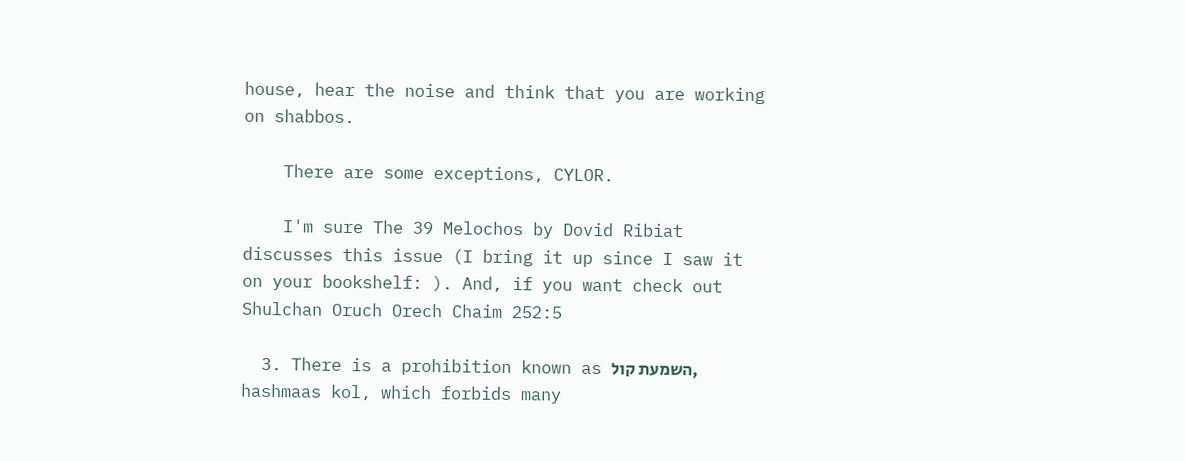house, hear the noise and think that you are working on shabbos.

    There are some exceptions, CYLOR.

    I'm sure The 39 Melochos by Dovid Ribiat discusses this issue (I bring it up since I saw it on your bookshelf: ). And, if you want check out Shulchan Oruch Orech Chaim 252:5

  3. There is a prohibition known as השמעת קול, hashmaas kol, which forbids many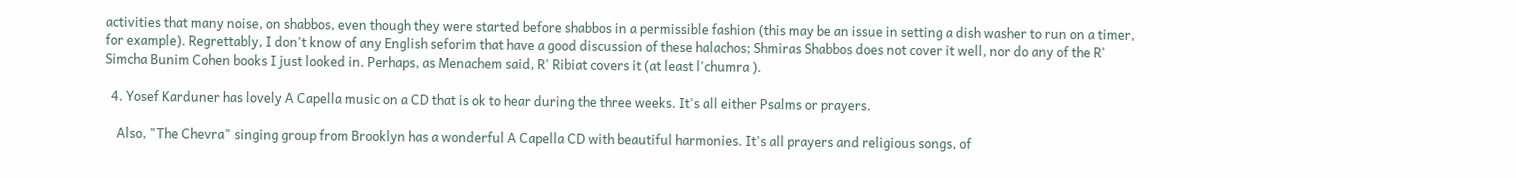activities that many noise, on shabbos, even though they were started before shabbos in a permissible fashion (this may be an issue in setting a dish washer to run on a timer, for example). Regrettably, I don't know of any English seforim that have a good discussion of these halachos; Shmiras Shabbos does not cover it well, nor do any of the R' Simcha Bunim Cohen books I just looked in. Perhaps, as Menachem said, R' Ribiat covers it (at least l'chumra ).

  4. Yosef Karduner has lovely A Capella music on a CD that is ok to hear during the three weeks. It's all either Psalms or prayers.

    Also, "The Chevra" singing group from Brooklyn has a wonderful A Capella CD with beautiful harmonies. It's all prayers and religious songs, of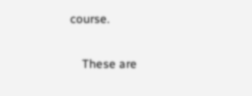course.

    These are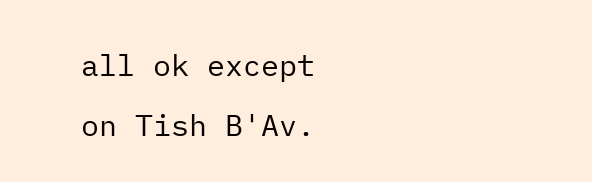all ok except on Tish B'Av.